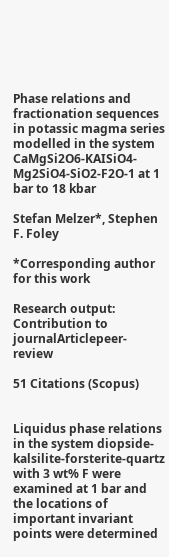Phase relations and fractionation sequences in potassic magma series modelled in the system CaMgSi2O6-KAISiO4-Mg2SiO4-SiO2-F2O-1 at 1 bar to 18 kbar

Stefan Melzer*, Stephen F. Foley

*Corresponding author for this work

Research output: Contribution to journalArticlepeer-review

51 Citations (Scopus)


Liquidus phase relations in the system diopside-kalsilite-forsterite-quartz with 3 wt% F were examined at 1 bar and the locations of important invariant points were determined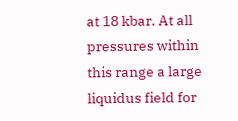at 18 kbar. At all pressures within this range a large liquidus field for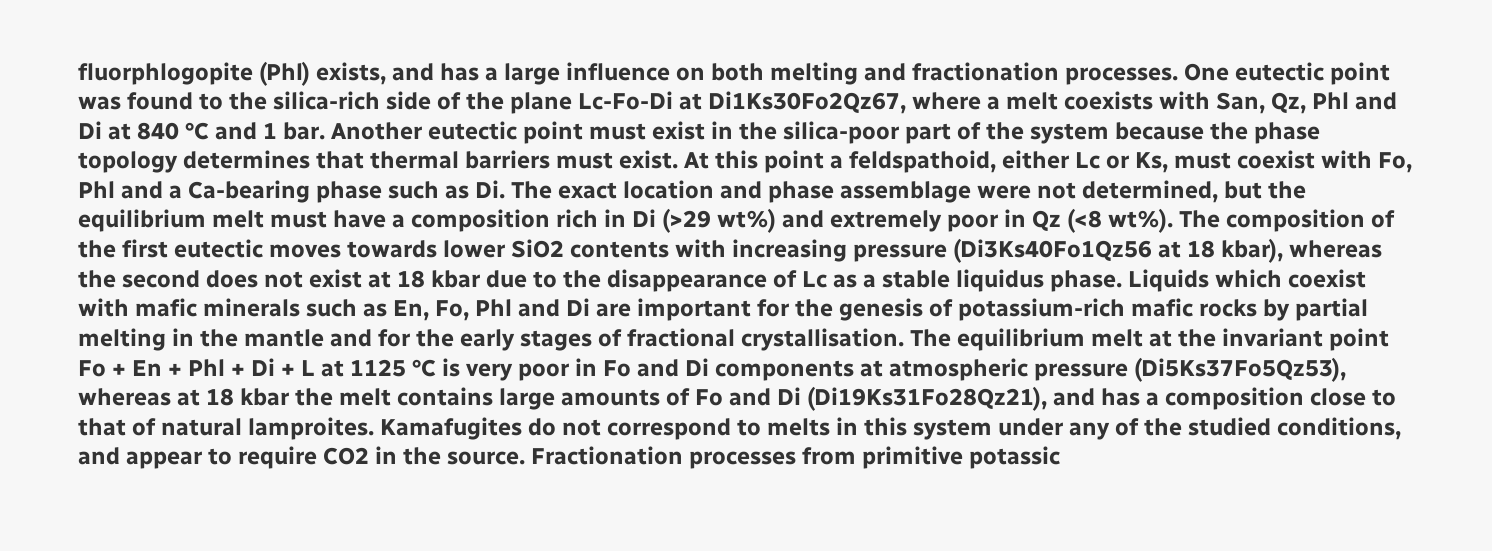fluorphlogopite (Phl) exists, and has a large influence on both melting and fractionation processes. One eutectic point was found to the silica-rich side of the plane Lc-Fo-Di at Di1Ks30Fo2Qz67, where a melt coexists with San, Qz, Phl and Di at 840 °C and 1 bar. Another eutectic point must exist in the silica-poor part of the system because the phase topology determines that thermal barriers must exist. At this point a feldspathoid, either Lc or Ks, must coexist with Fo, Phl and a Ca-bearing phase such as Di. The exact location and phase assemblage were not determined, but the equilibrium melt must have a composition rich in Di (>29 wt%) and extremely poor in Qz (<8 wt%). The composition of the first eutectic moves towards lower SiO2 contents with increasing pressure (Di3Ks40Fo1Qz56 at 18 kbar), whereas the second does not exist at 18 kbar due to the disappearance of Lc as a stable liquidus phase. Liquids which coexist with mafic minerals such as En, Fo, Phl and Di are important for the genesis of potassium-rich mafic rocks by partial melting in the mantle and for the early stages of fractional crystallisation. The equilibrium melt at the invariant point Fo + En + Phl + Di + L at 1125 °C is very poor in Fo and Di components at atmospheric pressure (Di5Ks37Fo5Qz53), whereas at 18 kbar the melt contains large amounts of Fo and Di (Di19Ks31Fo28Qz21), and has a composition close to that of natural lamproites. Kamafugites do not correspond to melts in this system under any of the studied conditions, and appear to require CO2 in the source. Fractionation processes from primitive potassic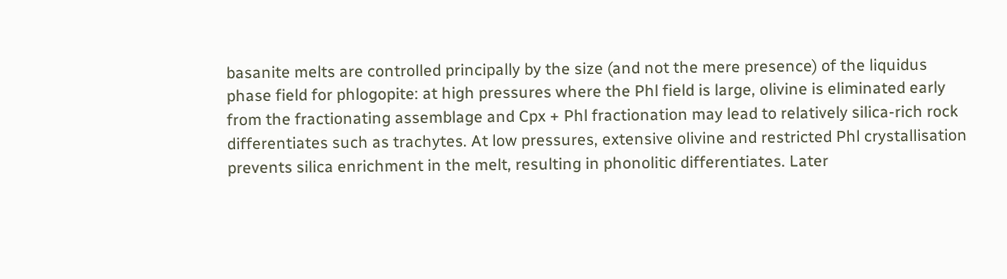basanite melts are controlled principally by the size (and not the mere presence) of the liquidus phase field for phlogopite: at high pressures where the Phl field is large, olivine is eliminated early from the fractionating assemblage and Cpx + Phl fractionation may lead to relatively silica-rich rock differentiates such as trachytes. At low pressures, extensive olivine and restricted Phl crystallisation prevents silica enrichment in the melt, resulting in phonolitic differentiates. Later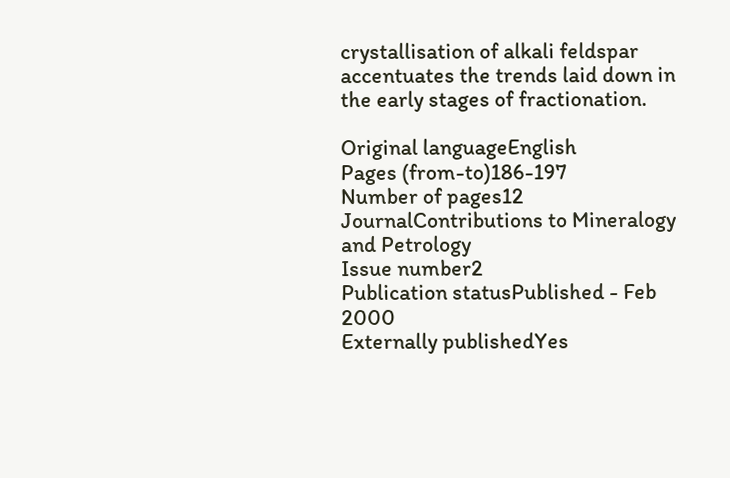crystallisation of alkali feldspar accentuates the trends laid down in the early stages of fractionation.

Original languageEnglish
Pages (from-to)186-197
Number of pages12
JournalContributions to Mineralogy and Petrology
Issue number2
Publication statusPublished - Feb 2000
Externally publishedYes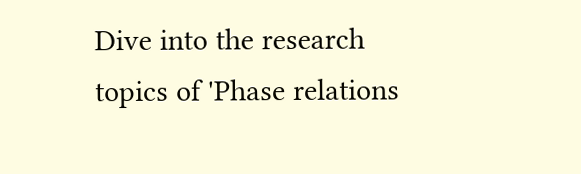Dive into the research topics of 'Phase relations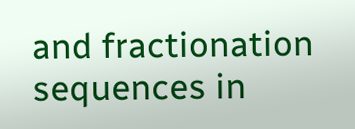and fractionation sequences in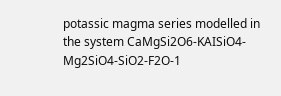potassic magma series modelled in the system CaMgSi2O6-KAISiO4-Mg2SiO4-SiO2-F2O-1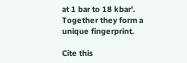at 1 bar to 18 kbar'. Together they form a unique fingerprint.

Cite this